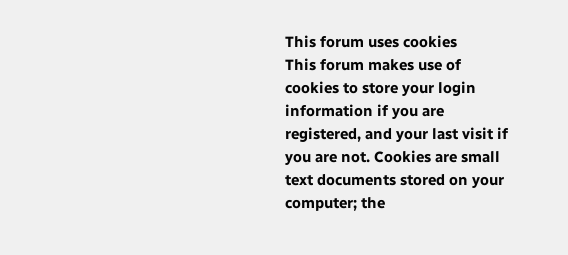This forum uses cookies
This forum makes use of cookies to store your login information if you are registered, and your last visit if you are not. Cookies are small text documents stored on your computer; the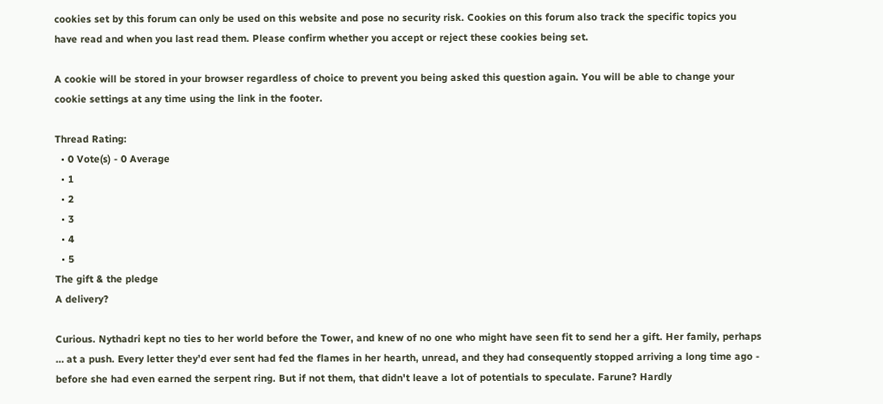cookies set by this forum can only be used on this website and pose no security risk. Cookies on this forum also track the specific topics you have read and when you last read them. Please confirm whether you accept or reject these cookies being set.

A cookie will be stored in your browser regardless of choice to prevent you being asked this question again. You will be able to change your cookie settings at any time using the link in the footer.

Thread Rating:
  • 0 Vote(s) - 0 Average
  • 1
  • 2
  • 3
  • 4
  • 5
The gift & the pledge
A delivery?

Curious. Nythadri kept no ties to her world before the Tower, and knew of no one who might have seen fit to send her a gift. Her family, perhaps … at a push. Every letter they’d ever sent had fed the flames in her hearth, unread, and they had consequently stopped arriving a long time ago - before she had even earned the serpent ring. But if not them, that didn't leave a lot of potentials to speculate. Farune? Hardly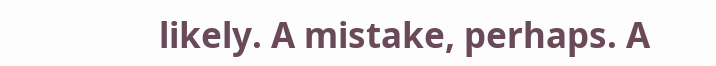likely. A mistake, perhaps. A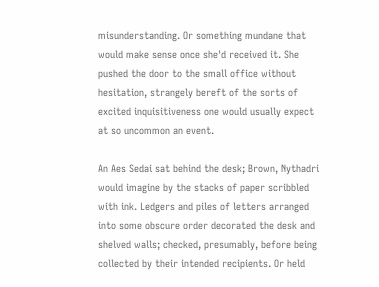misunderstanding. Or something mundane that would make sense once she'd received it. She pushed the door to the small office without hesitation, strangely bereft of the sorts of excited inquisitiveness one would usually expect at so uncommon an event.

An Aes Sedai sat behind the desk; Brown, Nythadri would imagine by the stacks of paper scribbled with ink. Ledgers and piles of letters arranged into some obscure order decorated the desk and shelved walls; checked, presumably, before being collected by their intended recipients. Or held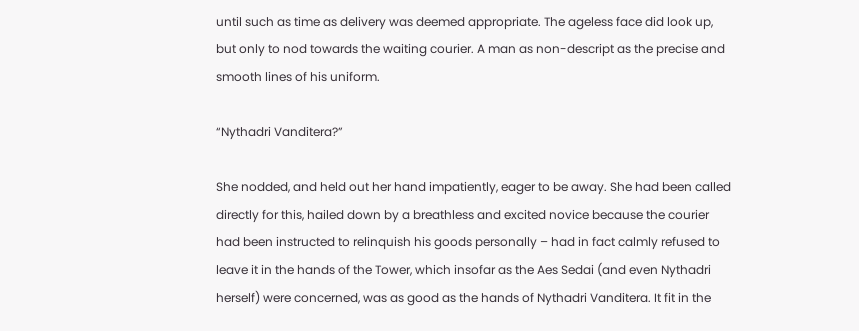until such as time as delivery was deemed appropriate. The ageless face did look up, but only to nod towards the waiting courier. A man as non-descript as the precise and smooth lines of his uniform.

“Nythadri Vanditera?”

She nodded, and held out her hand impatiently, eager to be away. She had been called directly for this, hailed down by a breathless and excited novice because the courier had been instructed to relinquish his goods personally – had in fact calmly refused to leave it in the hands of the Tower, which insofar as the Aes Sedai (and even Nythadri herself) were concerned, was as good as the hands of Nythadri Vanditera. It fit in the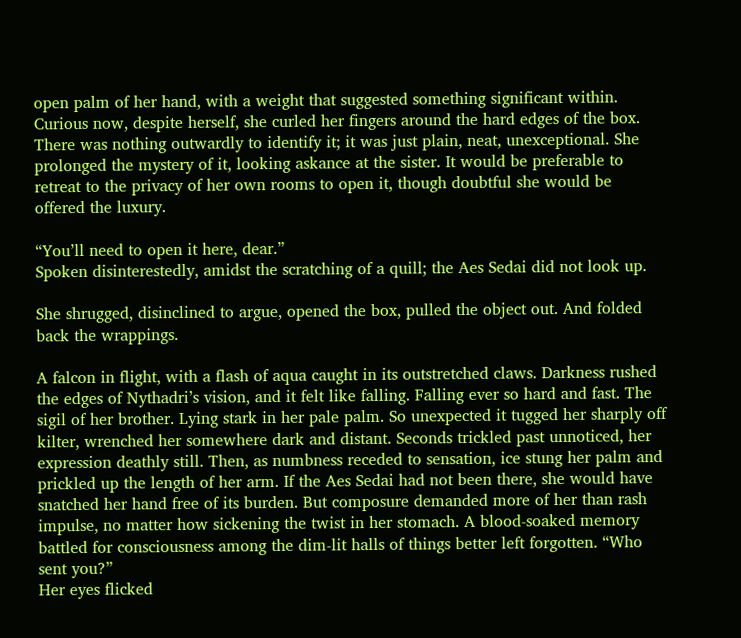open palm of her hand, with a weight that suggested something significant within. Curious now, despite herself, she curled her fingers around the hard edges of the box. There was nothing outwardly to identify it; it was just plain, neat, unexceptional. She prolonged the mystery of it, looking askance at the sister. It would be preferable to retreat to the privacy of her own rooms to open it, though doubtful she would be offered the luxury.

“You’ll need to open it here, dear.”
Spoken disinterestedly, amidst the scratching of a quill; the Aes Sedai did not look up.

She shrugged, disinclined to argue, opened the box, pulled the object out. And folded back the wrappings.

A falcon in flight, with a flash of aqua caught in its outstretched claws. Darkness rushed the edges of Nythadri’s vision, and it felt like falling. Falling ever so hard and fast. The sigil of her brother. Lying stark in her pale palm. So unexpected it tugged her sharply off kilter, wrenched her somewhere dark and distant. Seconds trickled past unnoticed, her expression deathly still. Then, as numbness receded to sensation, ice stung her palm and prickled up the length of her arm. If the Aes Sedai had not been there, she would have snatched her hand free of its burden. But composure demanded more of her than rash impulse, no matter how sickening the twist in her stomach. A blood-soaked memory battled for consciousness among the dim-lit halls of things better left forgotten. “Who sent you?”
Her eyes flicked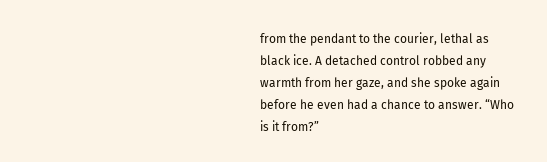from the pendant to the courier, lethal as black ice. A detached control robbed any warmth from her gaze, and she spoke again before he even had a chance to answer. “Who is it from?”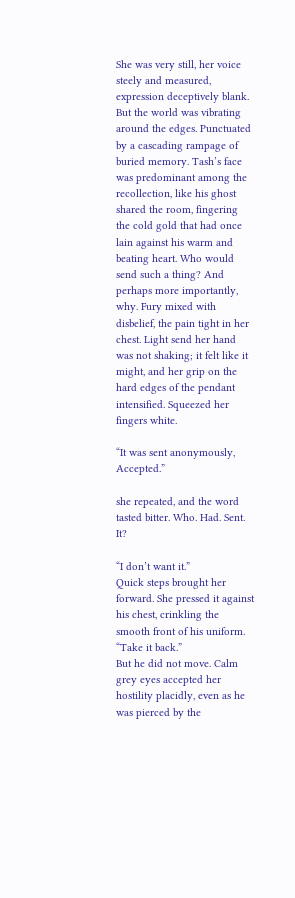She was very still, her voice steely and measured, expression deceptively blank. But the world was vibrating around the edges. Punctuated by a cascading rampage of buried memory. Tash’s face was predominant among the recollection, like his ghost shared the room, fingering the cold gold that had once lain against his warm and beating heart. Who would send such a thing? And perhaps more importantly, why. Fury mixed with disbelief, the pain tight in her chest. Light send her hand was not shaking; it felt like it might, and her grip on the hard edges of the pendant intensified. Squeezed her fingers white.

“It was sent anonymously, Accepted.”

she repeated, and the word tasted bitter. Who. Had. Sent. It?

“I don’t want it.”
Quick steps brought her forward. She pressed it against his chest, crinkling the smooth front of his uniform. “Take it back.”
But he did not move. Calm grey eyes accepted her hostility placidly, even as he was pierced by the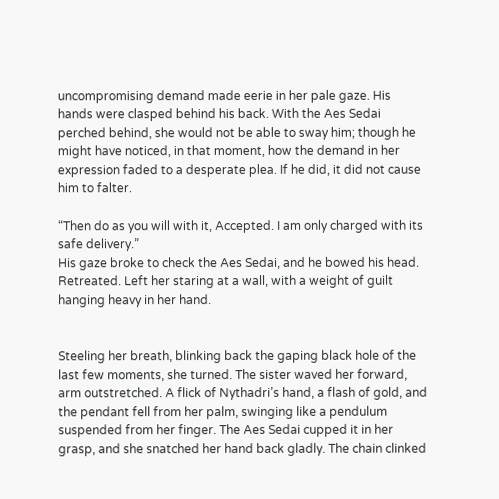uncompromising demand made eerie in her pale gaze. His hands were clasped behind his back. With the Aes Sedai perched behind, she would not be able to sway him; though he might have noticed, in that moment, how the demand in her expression faded to a desperate plea. If he did, it did not cause him to falter.

“Then do as you will with it, Accepted. I am only charged with its safe delivery.”
His gaze broke to check the Aes Sedai, and he bowed his head. Retreated. Left her staring at a wall, with a weight of guilt hanging heavy in her hand.


Steeling her breath, blinking back the gaping black hole of the last few moments, she turned. The sister waved her forward, arm outstretched. A flick of Nythadri’s hand, a flash of gold, and the pendant fell from her palm, swinging like a pendulum suspended from her finger. The Aes Sedai cupped it in her grasp, and she snatched her hand back gladly. The chain clinked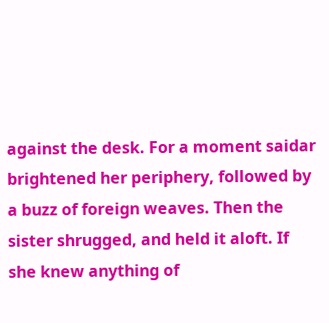against the desk. For a moment saidar brightened her periphery, followed by a buzz of foreign weaves. Then the sister shrugged, and held it aloft. If she knew anything of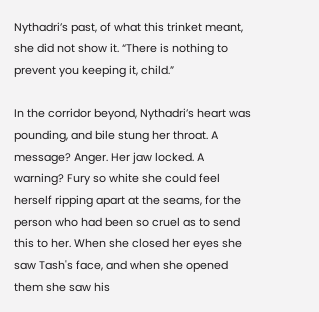Nythadri’s past, of what this trinket meant, she did not show it. “There is nothing to prevent you keeping it, child.”

In the corridor beyond, Nythadri’s heart was pounding, and bile stung her throat. A message? Anger. Her jaw locked. A warning? Fury so white she could feel herself ripping apart at the seams, for the person who had been so cruel as to send this to her. When she closed her eyes she saw Tash's face, and when she opened them she saw his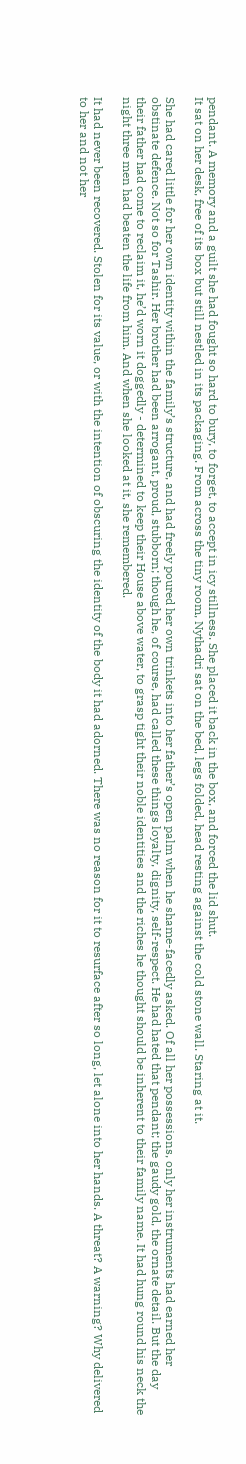pendant. A memory and a guilt she had fought so hard to bury, to forget, to accept in icy stillness. She placed it back in the box, and forced the lid shut.
It sat on her desk, free of its box but still nestled in its packaging. From across the tiny room, Nythadri sat on the bed, legs folded, head resting against the cold stone wall. Staring at it.

She had cared little for her own identity within the family’s structure, and had freely poured her own trinkets into her father’s open palm when he shame-facedly asked. Of all her possessions, only her instruments had earned her obstinate defence. Not so for Tashir. Her brother had been arrogant, proud, stubborn; though he, of course, had called these things loyalty, dignity, self-respect. He had hated that pendant; the gaudy gold, the ornate detail. But the day their father had come to reclaim it, he’d worn it doggedly - determined to keep their House above water, to grasp tight their noble identities and the riches he thought should be inherent to their family name. It had hung round his neck the night three men had beaten the life from him. And when she looked at it, she remembered.

It had never been recovered. Stolen for its value, or with the intention of obscuring the identity of the body it had adorned. There was no reason for it to resurface after so long, let alone into her hands. A threat? A warning? Why delivered to her and not her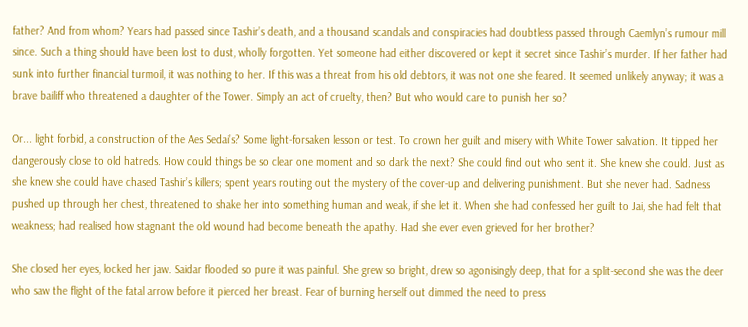father? And from whom? Years had passed since Tashir’s death, and a thousand scandals and conspiracies had doubtless passed through Caemlyn’s rumour mill since. Such a thing should have been lost to dust, wholly forgotten. Yet someone had either discovered or kept it secret since Tashir’s murder. If her father had sunk into further financial turmoil, it was nothing to her. If this was a threat from his old debtors, it was not one she feared. It seemed unlikely anyway; it was a brave bailiff who threatened a daughter of the Tower. Simply an act of cruelty, then? But who would care to punish her so?

Or... light forbid, a construction of the Aes Sedai’s? Some light-forsaken lesson or test. To crown her guilt and misery with White Tower salvation. It tipped her dangerously close to old hatreds. How could things be so clear one moment and so dark the next? She could find out who sent it. She knew she could. Just as she knew she could have chased Tashir’s killers; spent years routing out the mystery of the cover-up and delivering punishment. But she never had. Sadness pushed up through her chest, threatened to shake her into something human and weak, if she let it. When she had confessed her guilt to Jai, she had felt that weakness; had realised how stagnant the old wound had become beneath the apathy. Had she ever even grieved for her brother?

She closed her eyes, locked her jaw. Saidar flooded so pure it was painful. She grew so bright, drew so agonisingly deep, that for a split-second she was the deer who saw the flight of the fatal arrow before it pierced her breast. Fear of burning herself out dimmed the need to press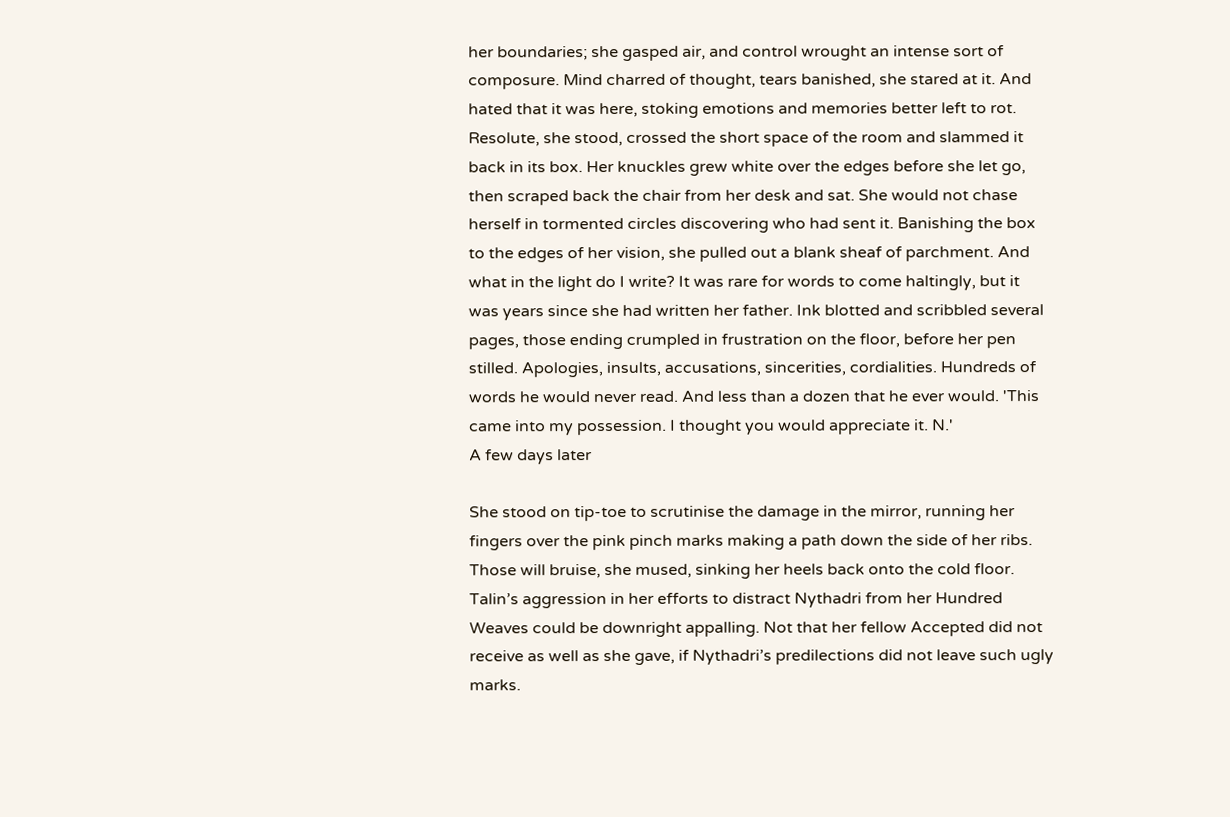her boundaries; she gasped air, and control wrought an intense sort of composure. Mind charred of thought, tears banished, she stared at it. And hated that it was here, stoking emotions and memories better left to rot. Resolute, she stood, crossed the short space of the room and slammed it back in its box. Her knuckles grew white over the edges before she let go, then scraped back the chair from her desk and sat. She would not chase herself in tormented circles discovering who had sent it. Banishing the box to the edges of her vision, she pulled out a blank sheaf of parchment. And what in the light do I write? It was rare for words to come haltingly, but it was years since she had written her father. Ink blotted and scribbled several pages, those ending crumpled in frustration on the floor, before her pen stilled. Apologies, insults, accusations, sincerities, cordialities. Hundreds of words he would never read. And less than a dozen that he ever would. 'This came into my possession. I thought you would appreciate it. N.'
A few days later

She stood on tip-toe to scrutinise the damage in the mirror, running her fingers over the pink pinch marks making a path down the side of her ribs. Those will bruise, she mused, sinking her heels back onto the cold floor. Talin’s aggression in her efforts to distract Nythadri from her Hundred Weaves could be downright appalling. Not that her fellow Accepted did not receive as well as she gave, if Nythadri’s predilections did not leave such ugly marks.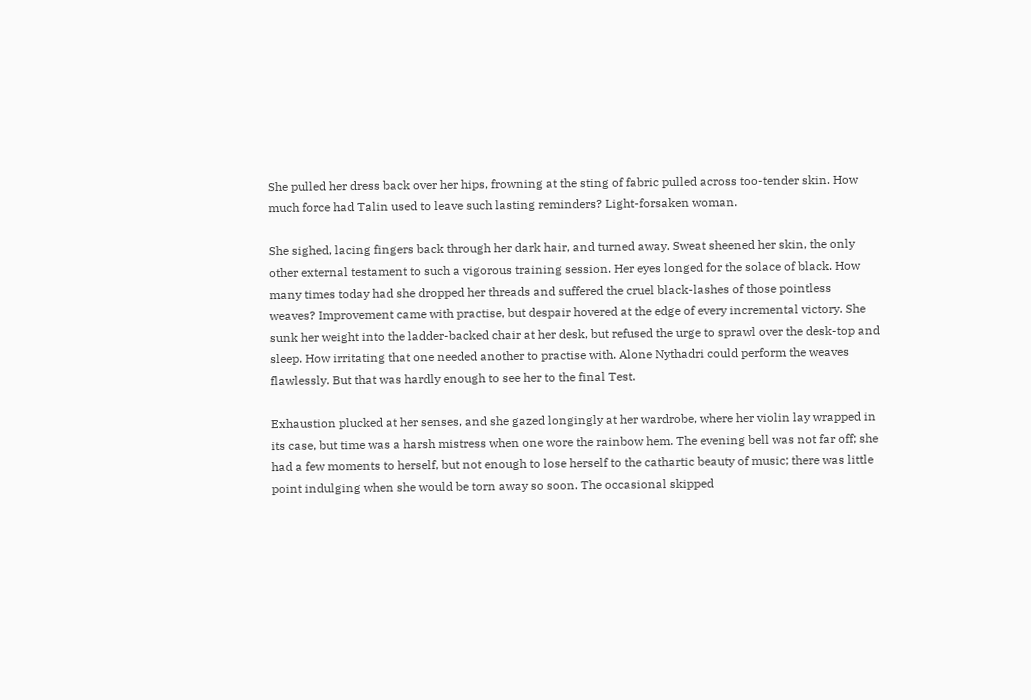She pulled her dress back over her hips, frowning at the sting of fabric pulled across too-tender skin. How much force had Talin used to leave such lasting reminders? Light-forsaken woman.

She sighed, lacing fingers back through her dark hair, and turned away. Sweat sheened her skin, the only other external testament to such a vigorous training session. Her eyes longed for the solace of black. How many times today had she dropped her threads and suffered the cruel black-lashes of those pointless weaves? Improvement came with practise, but despair hovered at the edge of every incremental victory. She sunk her weight into the ladder-backed chair at her desk, but refused the urge to sprawl over the desk-top and sleep. How irritating that one needed another to practise with. Alone Nythadri could perform the weaves flawlessly. But that was hardly enough to see her to the final Test.

Exhaustion plucked at her senses, and she gazed longingly at her wardrobe, where her violin lay wrapped in its case, but time was a harsh mistress when one wore the rainbow hem. The evening bell was not far off; she had a few moments to herself, but not enough to lose herself to the cathartic beauty of music; there was little point indulging when she would be torn away so soon. The occasional skipped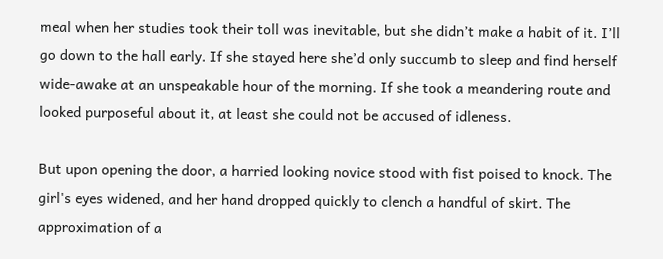meal when her studies took their toll was inevitable, but she didn’t make a habit of it. I’ll go down to the hall early. If she stayed here she’d only succumb to sleep and find herself wide-awake at an unspeakable hour of the morning. If she took a meandering route and looked purposeful about it, at least she could not be accused of idleness.

But upon opening the door, a harried looking novice stood with fist poised to knock. The girl's eyes widened, and her hand dropped quickly to clench a handful of skirt. The approximation of a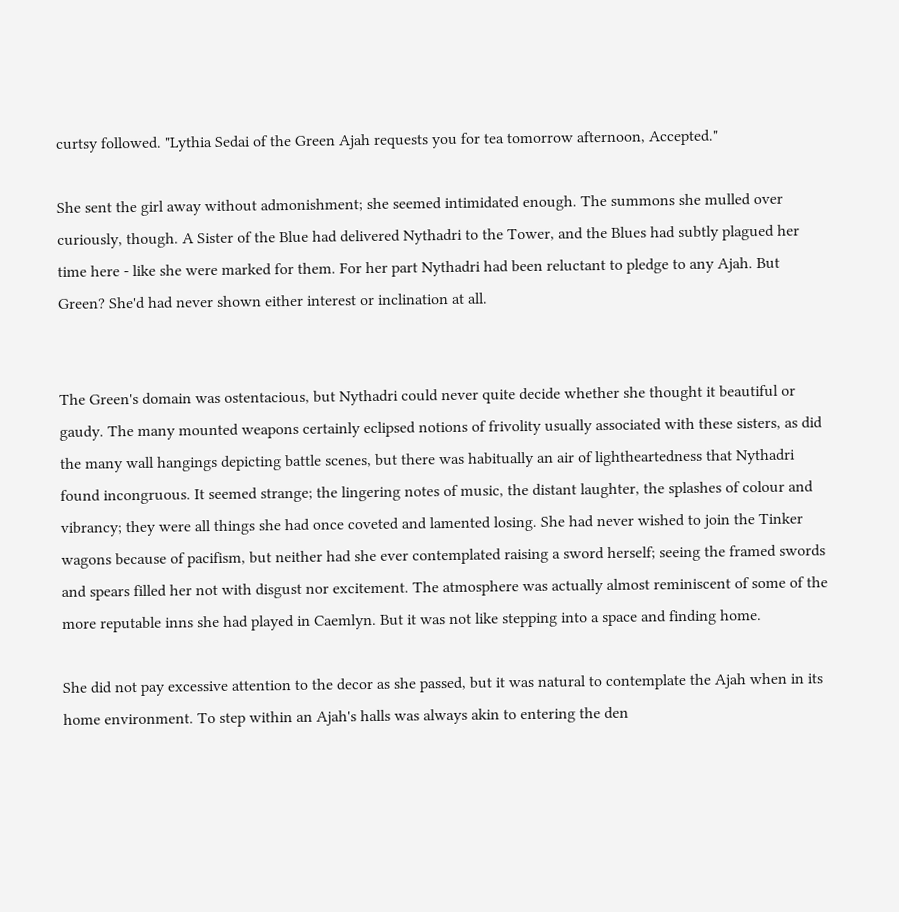curtsy followed. "Lythia Sedai of the Green Ajah requests you for tea tomorrow afternoon, Accepted."

She sent the girl away without admonishment; she seemed intimidated enough. The summons she mulled over curiously, though. A Sister of the Blue had delivered Nythadri to the Tower, and the Blues had subtly plagued her time here - like she were marked for them. For her part Nythadri had been reluctant to pledge to any Ajah. But Green? She'd had never shown either interest or inclination at all.


The Green's domain was ostentacious, but Nythadri could never quite decide whether she thought it beautiful or gaudy. The many mounted weapons certainly eclipsed notions of frivolity usually associated with these sisters, as did the many wall hangings depicting battle scenes, but there was habitually an air of lightheartedness that Nythadri found incongruous. It seemed strange; the lingering notes of music, the distant laughter, the splashes of colour and vibrancy; they were all things she had once coveted and lamented losing. She had never wished to join the Tinker wagons because of pacifism, but neither had she ever contemplated raising a sword herself; seeing the framed swords and spears filled her not with disgust nor excitement. The atmosphere was actually almost reminiscent of some of the more reputable inns she had played in Caemlyn. But it was not like stepping into a space and finding home.

She did not pay excessive attention to the decor as she passed, but it was natural to contemplate the Ajah when in its home environment. To step within an Ajah's halls was always akin to entering the den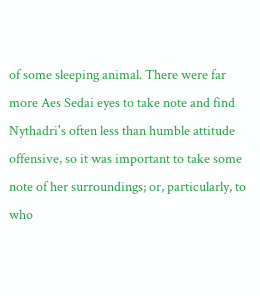of some sleeping animal. There were far more Aes Sedai eyes to take note and find Nythadri's often less than humble attitude offensive, so it was important to take some note of her surroundings; or, particularly, to who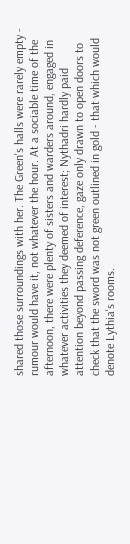shared those surroundings with her. The Green's halls were rarely empty - rumour would have it, not whatever the hour. At a sociable time of the afternoon, there were plenty of sisters and warders around, engaged in whatever activities they deemed of interest; Nythadri hardly paid attention beyond passing deference, gaze only drawn to open doors to check that the sword was not green outlined in gold - that which would denote Lythia's rooms.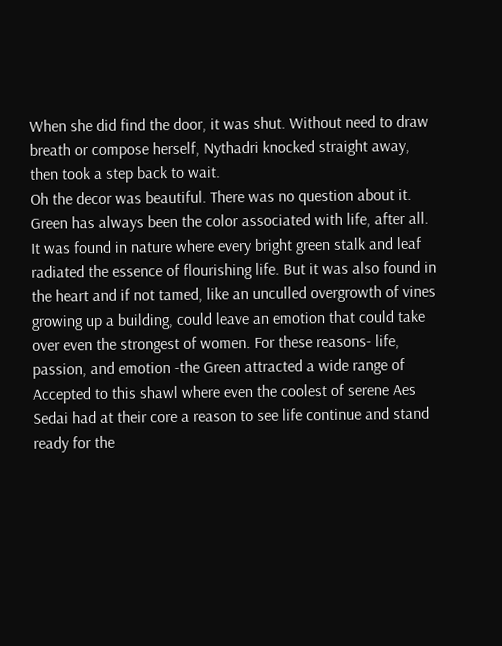When she did find the door, it was shut. Without need to draw breath or compose herself, Nythadri knocked straight away, then took a step back to wait.
Oh the decor was beautiful. There was no question about it. Green has always been the color associated with life, after all. It was found in nature where every bright green stalk and leaf radiated the essence of flourishing life. But it was also found in the heart and if not tamed, like an unculled overgrowth of vines growing up a building, could leave an emotion that could take over even the strongest of women. For these reasons- life, passion, and emotion -the Green attracted a wide range of Accepted to this shawl where even the coolest of serene Aes Sedai had at their core a reason to see life continue and stand ready for the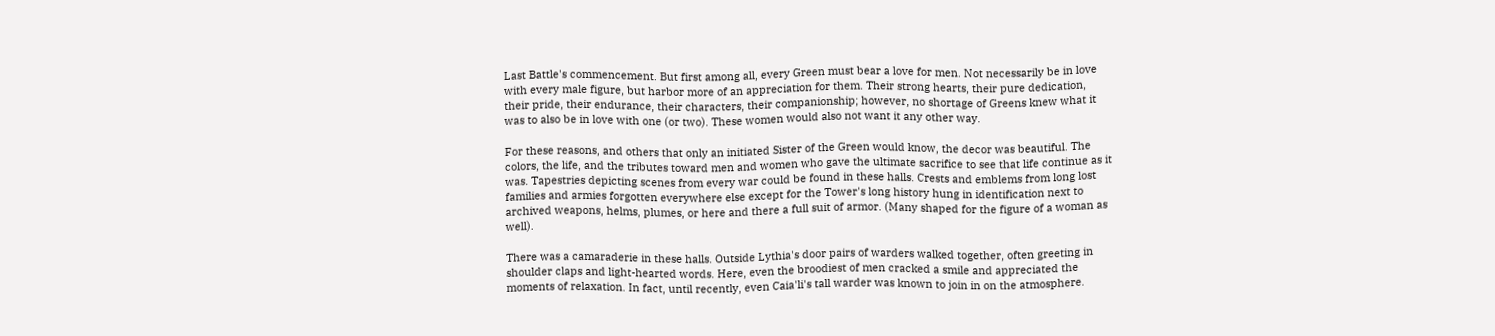Last Battle's commencement. But first among all, every Green must bear a love for men. Not necessarily be in love with every male figure, but harbor more of an appreciation for them. Their strong hearts, their pure dedication, their pride, their endurance, their characters, their companionship; however, no shortage of Greens knew what it was to also be in love with one (or two). These women would also not want it any other way.

For these reasons, and others that only an initiated Sister of the Green would know, the decor was beautiful. The colors, the life, and the tributes toward men and women who gave the ultimate sacrifice to see that life continue as it was. Tapestries depicting scenes from every war could be found in these halls. Crests and emblems from long lost families and armies forgotten everywhere else except for the Tower's long history hung in identification next to archived weapons, helms, plumes, or here and there a full suit of armor. (Many shaped for the figure of a woman as well).

There was a camaraderie in these halls. Outside Lythia's door pairs of warders walked together, often greeting in shoulder claps and light-hearted words. Here, even the broodiest of men cracked a smile and appreciated the moments of relaxation. In fact, until recently, even Caia'li's tall warder was known to join in on the atmosphere.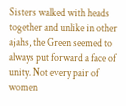Sisters walked with heads together and unlike in other ajahs, the Green seemed to always put forward a face of unity. Not every pair of women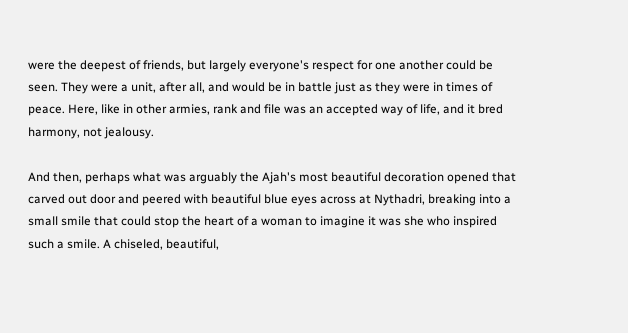were the deepest of friends, but largely everyone's respect for one another could be seen. They were a unit, after all, and would be in battle just as they were in times of peace. Here, like in other armies, rank and file was an accepted way of life, and it bred harmony, not jealousy.

And then, perhaps what was arguably the Ajah's most beautiful decoration opened that carved out door and peered with beautiful blue eyes across at Nythadri, breaking into a small smile that could stop the heart of a woman to imagine it was she who inspired such a smile. A chiseled, beautiful,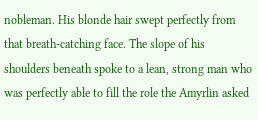nobleman. His blonde hair swept perfectly from that breath-catching face. The slope of his shoulders beneath spoke to a lean, strong man who was perfectly able to fill the role the Amyrlin asked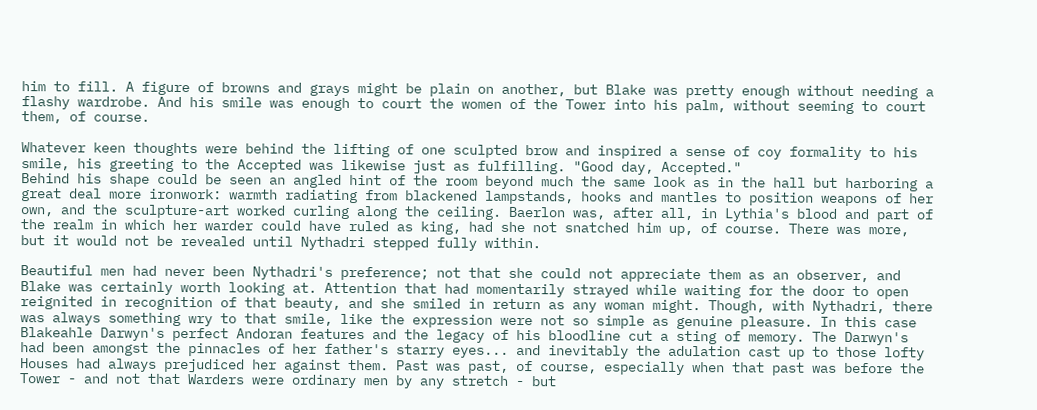him to fill. A figure of browns and grays might be plain on another, but Blake was pretty enough without needing a flashy wardrobe. And his smile was enough to court the women of the Tower into his palm, without seeming to court them, of course.

Whatever keen thoughts were behind the lifting of one sculpted brow and inspired a sense of coy formality to his smile, his greeting to the Accepted was likewise just as fulfilling. "Good day, Accepted."
Behind his shape could be seen an angled hint of the room beyond much the same look as in the hall but harboring a great deal more ironwork: warmth radiating from blackened lampstands, hooks and mantles to position weapons of her own, and the sculpture-art worked curling along the ceiling. Baerlon was, after all, in Lythia's blood and part of the realm in which her warder could have ruled as king, had she not snatched him up, of course. There was more, but it would not be revealed until Nythadri stepped fully within.

Beautiful men had never been Nythadri's preference; not that she could not appreciate them as an observer, and Blake was certainly worth looking at. Attention that had momentarily strayed while waiting for the door to open reignited in recognition of that beauty, and she smiled in return as any woman might. Though, with Nythadri, there was always something wry to that smile, like the expression were not so simple as genuine pleasure. In this case Blakeahle Darwyn's perfect Andoran features and the legacy of his bloodline cut a sting of memory. The Darwyn's had been amongst the pinnacles of her father's starry eyes... and inevitably the adulation cast up to those lofty Houses had always prejudiced her against them. Past was past, of course, especially when that past was before the Tower - and not that Warders were ordinary men by any stretch - but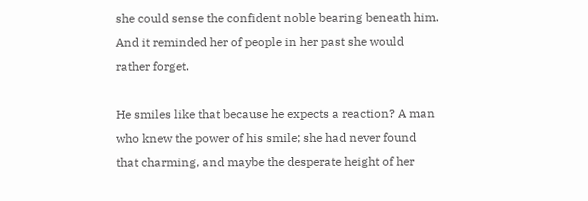she could sense the confident noble bearing beneath him. And it reminded her of people in her past she would rather forget.

He smiles like that because he expects a reaction? A man who knew the power of his smile; she had never found that charming, and maybe the desperate height of her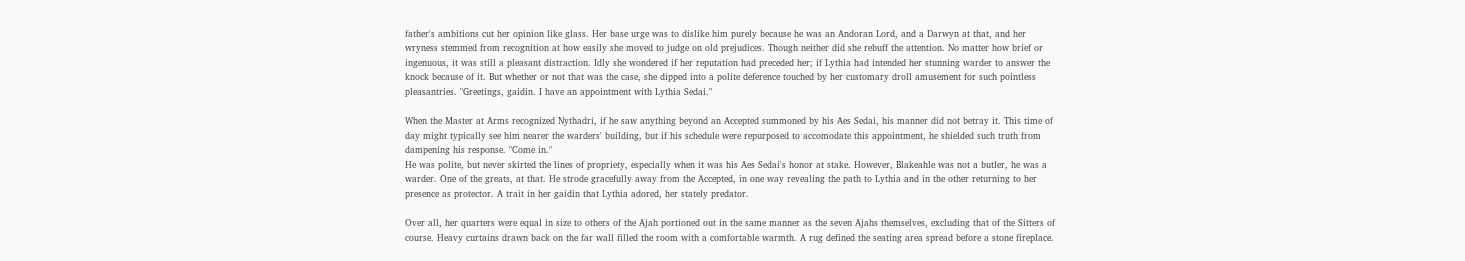father's ambitions cut her opinion like glass. Her base urge was to dislike him purely because he was an Andoran Lord, and a Darwyn at that, and her wryness stemmed from recognition at how easily she moved to judge on old prejudices. Though neither did she rebuff the attention. No matter how brief or ingenuous, it was still a pleasant distraction. Idly she wondered if her reputation had preceded her; if Lythia had intended her stunning warder to answer the knock because of it. But whether or not that was the case, she dipped into a polite deference touched by her customary droll amusement for such pointless pleasantries. "Greetings, gaidin. I have an appointment with Lythia Sedai."

When the Master at Arms recognized Nythadri, if he saw anything beyond an Accepted summoned by his Aes Sedai, his manner did not betray it. This time of day might typically see him nearer the warders' building, but if his schedule were repurposed to accomodate this appointment, he shielded such truth from dampening his response. "Come in."
He was polite, but never skirted the lines of propriety, especially when it was his Aes Sedai's honor at stake. However, Blakeahle was not a butler, he was a warder. One of the greats, at that. He strode gracefully away from the Accepted, in one way revealing the path to Lythia and in the other returning to her presence as protector. A trait in her gaidin that Lythia adored, her stately predator.

Over all, her quarters were equal in size to others of the Ajah portioned out in the same manner as the seven Ajahs themselves, excluding that of the Sitters of course. Heavy curtains drawn back on the far wall filled the room with a comfortable warmth. A rug defined the seating area spread before a stone fireplace.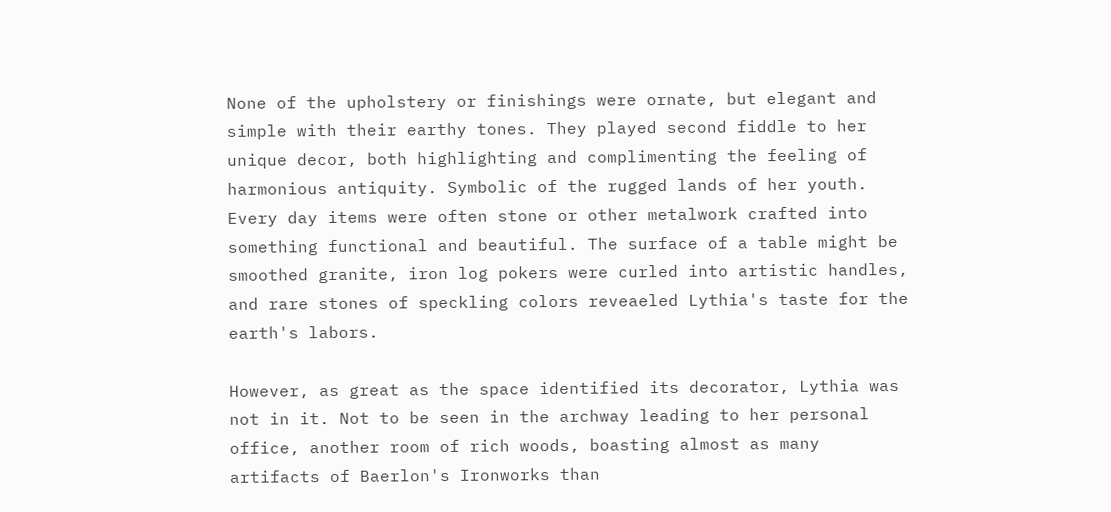None of the upholstery or finishings were ornate, but elegant and simple with their earthy tones. They played second fiddle to her unique decor, both highlighting and complimenting the feeling of harmonious antiquity. Symbolic of the rugged lands of her youth. Every day items were often stone or other metalwork crafted into something functional and beautiful. The surface of a table might be smoothed granite, iron log pokers were curled into artistic handles, and rare stones of speckling colors reveaeled Lythia's taste for the earth's labors.

However, as great as the space identified its decorator, Lythia was not in it. Not to be seen in the archway leading to her personal office, another room of rich woods, boasting almost as many artifacts of Baerlon's Ironworks than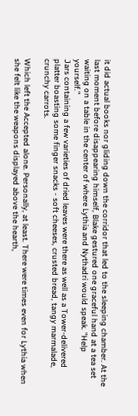it did actual books nor gliding down the corridor that led to the sleeping chamber. At the last moment before disappearing himself, Blake gestured one graceful hand at a tea set waiting on a table in the center of where Lythia and Nythadri would speak. "Help yourself."
Jars containing a few varieties of dried leaves were there as well as a Tower-delivered platter boasting some finger snacks - soft cheeses, crusted bread, tangy marmalade, crunchy carrots.

Which left the Accepted alone. Personally, at least. There were times even for Lythia when she felt like the weapons displayed above the hearth,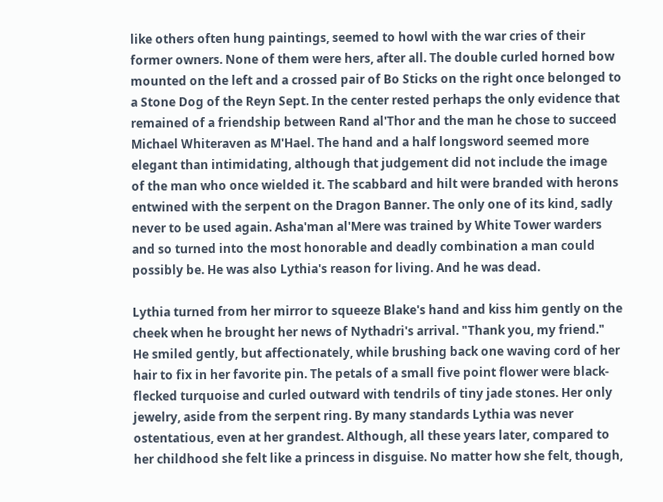like others often hung paintings, seemed to howl with the war cries of their former owners. None of them were hers, after all. The double curled horned bow mounted on the left and a crossed pair of Bo Sticks on the right once belonged to a Stone Dog of the Reyn Sept. In the center rested perhaps the only evidence that remained of a friendship between Rand al'Thor and the man he chose to succeed Michael Whiteraven as M'Hael. The hand and a half longsword seemed more elegant than intimidating, although that judgement did not include the image of the man who once wielded it. The scabbard and hilt were branded with herons entwined with the serpent on the Dragon Banner. The only one of its kind, sadly never to be used again. Asha'man al'Mere was trained by White Tower warders and so turned into the most honorable and deadly combination a man could possibly be. He was also Lythia's reason for living. And he was dead.

Lythia turned from her mirror to squeeze Blake's hand and kiss him gently on the cheek when he brought her news of Nythadri's arrival. "Thank you, my friend."
He smiled gently, but affectionately, while brushing back one waving cord of her hair to fix in her favorite pin. The petals of a small five point flower were black-flecked turquoise and curled outward with tendrils of tiny jade stones. Her only jewelry, aside from the serpent ring. By many standards Lythia was never ostentatious, even at her grandest. Although, all these years later, compared to her childhood she felt like a princess in disguise. No matter how she felt, though,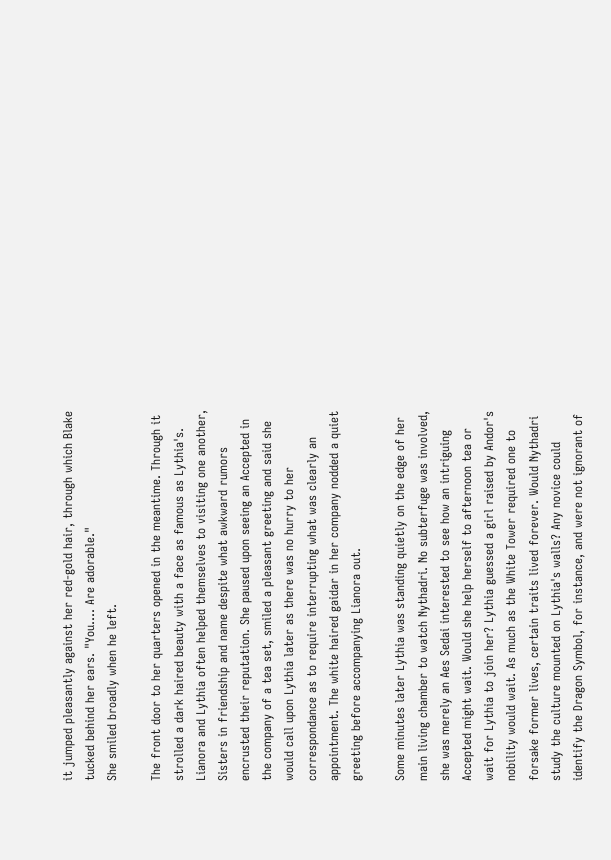it jumped pleasantly against her red-gold hair, through which Blake tucked behind her ears. "You.... Are adorable."
She smiled broadly when he left.

The front door to her quarters opened in the meantime. Through it strolled a dark haired beauty with a face as famous as Lythia's. Lianora and Lythia often helped themselves to visiting one another, Sisters in friendship and name despite what awkward rumors encrusted their reputation. She paused upon seeing an Accepted in the company of a tea set, smiled a pleasant greeting and said she would call upon Lythia later as there was no hurry to her correspondance as to require interrupting what was clearly an appointment. The white haired gaidar in her company nodded a quiet greeting before accompanying Lianora out.

Some minutes later Lythia was standing quietly on the edge of her main living chamber to watch Nythadri. No subterfuge was involved, she was merely an Aes Sedai interested to see how an intriguing Accepted might wait. Would she help herself to afternoon tea or wait for Lythia to join her? Lythia guessed a girl raised by Andor's nobility would wait. As much as the White Tower required one to forsake former lives, certain traits lived forever. Would Nythadri study the culture mounted on Lythia's walls? Any novice could identify the Dragon Symbol, for instance, and were not ignorant of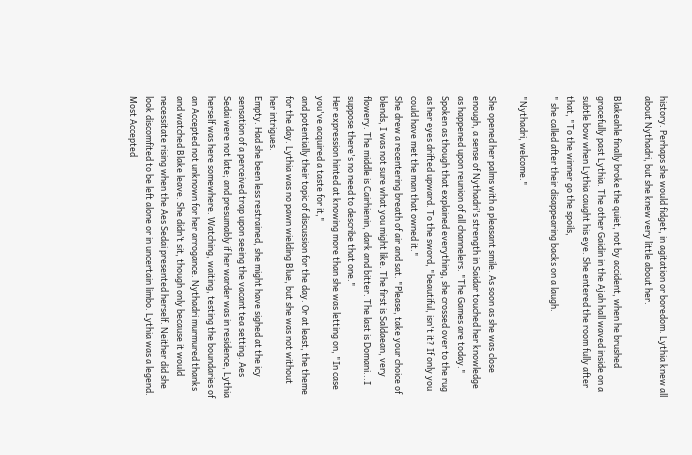history. Perhaps she would fidget, in agitation or boredom. Lythia knew all about Nythadri, but she knew very little about her.

Blakeahle finally broke the quiet, not by accident, when he brushed gracefully past Lythia. The other Gaidin in the Ajah hall waved inside on a subtle bow when Lythia caught his eye. She entered the room fully after that, "To the winner go the spoils,
" she called after their disappearing backs on a laugh.

"Nythadri, welcome."

She opened her palms with a pleasant smile. As soon as she was close enough, a sense of Nythadri's strength in Saidar touched her knowledge as happened upon reunion of all channelers. "The Games are today."
Spoken as though that explained everything, she crossed over to the rug as her eyes drifted upward. To the sword, "beautiful, isn't it? If only you could have met the man that owned it."
She drew a recentering breath of air and sat. "Please, take your choice of blends, I was not sure what you might like. The first is Saldaean, very flowery. The middle is Cairhienin, dark and bitter. The last is Domani...I suppose there's no need to describe that one."
Her expression hinted at knowing more than she was letting on, "In case you've acquired a taste for it,"
and potentially their topic of discussion for the day. Or at least, the theme for the day. Lythia was no pawn wielding Blue, but she was not without her intrigues.
Empty. Had she been less restrained, she might have sighed at the icy sensation of a perceived trap upon seeing the vacant tea setting. Aes Sedai were not late; and presumably if her warder was in residence, Lythia herself was here somewhere. Watching, waiting, testing the boundaries of an Accepted not unknown for her arrogance. Nythadri murmured thanks and watched Blake leave. She didn’t sit, though only because it would necessitate rising when the Aes Sedai presented herself. Neither did she look discomfited to be left alone or in uncertain limbo. Lythia was a legend. Most Accepted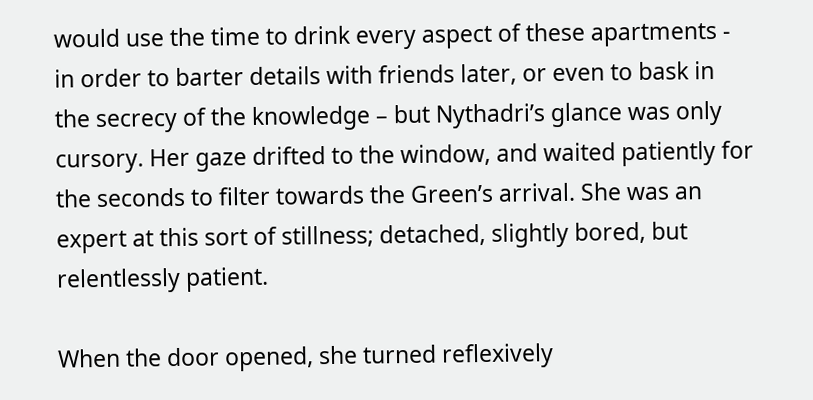would use the time to drink every aspect of these apartments - in order to barter details with friends later, or even to bask in the secrecy of the knowledge – but Nythadri’s glance was only cursory. Her gaze drifted to the window, and waited patiently for the seconds to filter towards the Green’s arrival. She was an expert at this sort of stillness; detached, slightly bored, but relentlessly patient.

When the door opened, she turned reflexively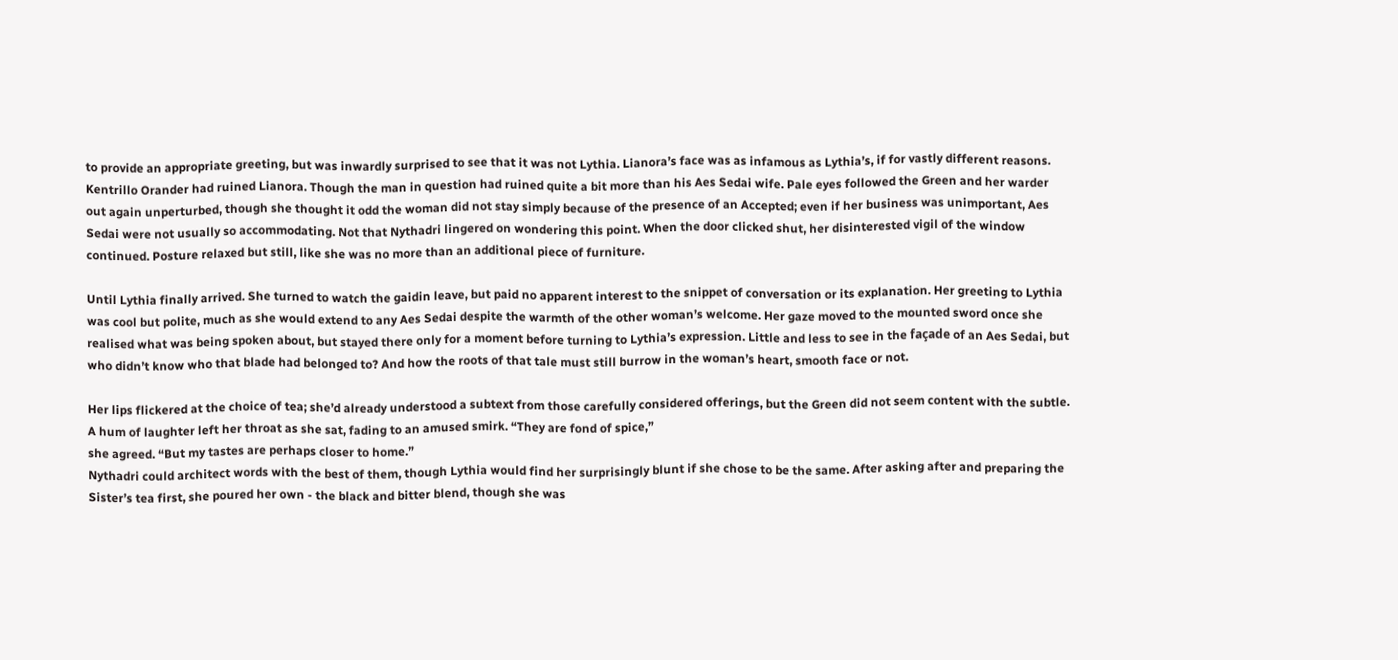to provide an appropriate greeting, but was inwardly surprised to see that it was not Lythia. Lianora’s face was as infamous as Lythia’s, if for vastly different reasons. Kentrillo Orander had ruined Lianora. Though the man in question had ruined quite a bit more than his Aes Sedai wife. Pale eyes followed the Green and her warder out again unperturbed, though she thought it odd the woman did not stay simply because of the presence of an Accepted; even if her business was unimportant, Aes Sedai were not usually so accommodating. Not that Nythadri lingered on wondering this point. When the door clicked shut, her disinterested vigil of the window continued. Posture relaxed but still, like she was no more than an additional piece of furniture.

Until Lythia finally arrived. She turned to watch the gaidin leave, but paid no apparent interest to the snippet of conversation or its explanation. Her greeting to Lythia was cool but polite, much as she would extend to any Aes Sedai despite the warmth of the other woman’s welcome. Her gaze moved to the mounted sword once she realised what was being spoken about, but stayed there only for a moment before turning to Lythia’s expression. Little and less to see in the façade of an Aes Sedai, but who didn’t know who that blade had belonged to? And how the roots of that tale must still burrow in the woman’s heart, smooth face or not.

Her lips flickered at the choice of tea; she’d already understood a subtext from those carefully considered offerings, but the Green did not seem content with the subtle. A hum of laughter left her throat as she sat, fading to an amused smirk. “They are fond of spice,”
she agreed. “But my tastes are perhaps closer to home.”
Nythadri could architect words with the best of them, though Lythia would find her surprisingly blunt if she chose to be the same. After asking after and preparing the Sister’s tea first, she poured her own - the black and bitter blend, though she was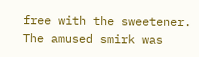free with the sweetener. The amused smirk was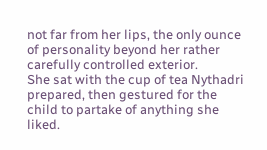not far from her lips, the only ounce of personality beyond her rather carefully controlled exterior.
She sat with the cup of tea Nythadri prepared, then gestured for the child to partake of anything she liked.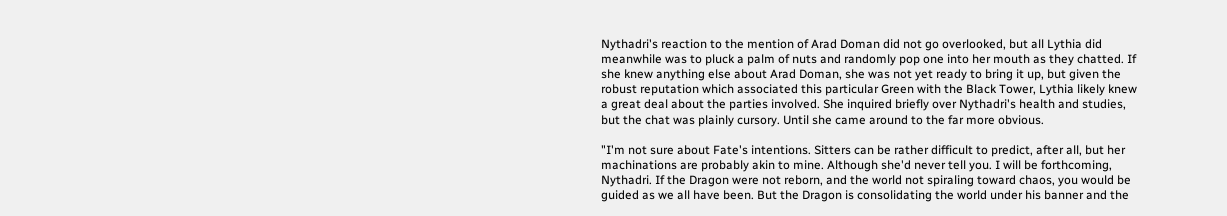Nythadri's reaction to the mention of Arad Doman did not go overlooked, but all Lythia did meanwhile was to pluck a palm of nuts and randomly pop one into her mouth as they chatted. If she knew anything else about Arad Doman, she was not yet ready to bring it up, but given the robust reputation which associated this particular Green with the Black Tower, Lythia likely knew a great deal about the parties involved. She inquired briefly over Nythadri's health and studies, but the chat was plainly cursory. Until she came around to the far more obvious.

"I'm not sure about Fate's intentions. Sitters can be rather difficult to predict, after all, but her machinations are probably akin to mine. Although she'd never tell you. I will be forthcoming, Nythadri. If the Dragon were not reborn, and the world not spiraling toward chaos, you would be guided as we all have been. But the Dragon is consolidating the world under his banner and the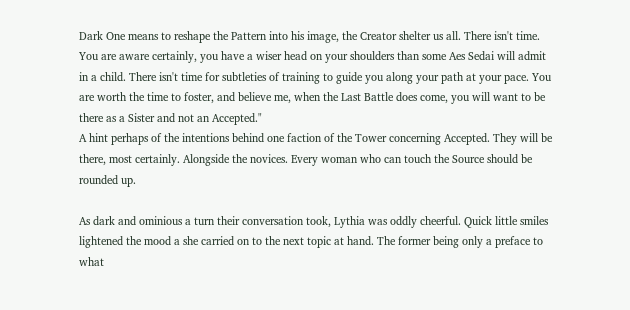Dark One means to reshape the Pattern into his image, the Creator shelter us all. There isn't time. You are aware certainly, you have a wiser head on your shoulders than some Aes Sedai will admit in a child. There isn't time for subtleties of training to guide you along your path at your pace. You are worth the time to foster, and believe me, when the Last Battle does come, you will want to be there as a Sister and not an Accepted."
A hint perhaps of the intentions behind one faction of the Tower concerning Accepted. They will be there, most certainly. Alongside the novices. Every woman who can touch the Source should be rounded up.

As dark and ominious a turn their conversation took, Lythia was oddly cheerful. Quick little smiles lightened the mood a she carried on to the next topic at hand. The former being only a preface to what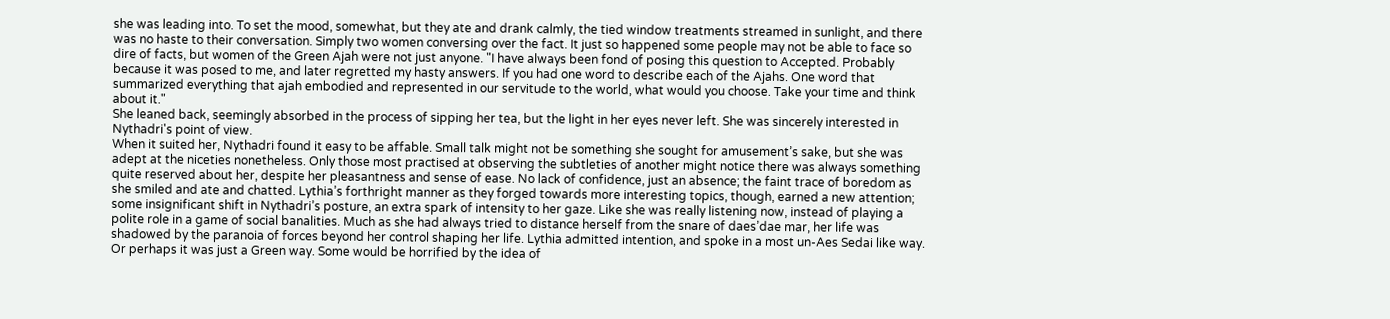she was leading into. To set the mood, somewhat, but they ate and drank calmly, the tied window treatments streamed in sunlight, and there was no haste to their conversation. Simply two women conversing over the fact. It just so happened some people may not be able to face so dire of facts, but women of the Green Ajah were not just anyone. "I have always been fond of posing this question to Accepted. Probably because it was posed to me, and later regretted my hasty answers. If you had one word to describe each of the Ajahs. One word that summarized everything that ajah embodied and represented in our servitude to the world, what would you choose. Take your time and think about it."
She leaned back, seemingly absorbed in the process of sipping her tea, but the light in her eyes never left. She was sincerely interested in Nythadri's point of view.
When it suited her, Nythadri found it easy to be affable. Small talk might not be something she sought for amusement’s sake, but she was adept at the niceties nonetheless. Only those most practised at observing the subtleties of another might notice there was always something quite reserved about her, despite her pleasantness and sense of ease. No lack of confidence, just an absence; the faint trace of boredom as she smiled and ate and chatted. Lythia’s forthright manner as they forged towards more interesting topics, though, earned a new attention; some insignificant shift in Nythadri’s posture, an extra spark of intensity to her gaze. Like she was really listening now, instead of playing a polite role in a game of social banalities. Much as she had always tried to distance herself from the snare of daes’dae mar, her life was shadowed by the paranoia of forces beyond her control shaping her life. Lythia admitted intention, and spoke in a most un-Aes Sedai like way. Or perhaps it was just a Green way. Some would be horrified by the idea of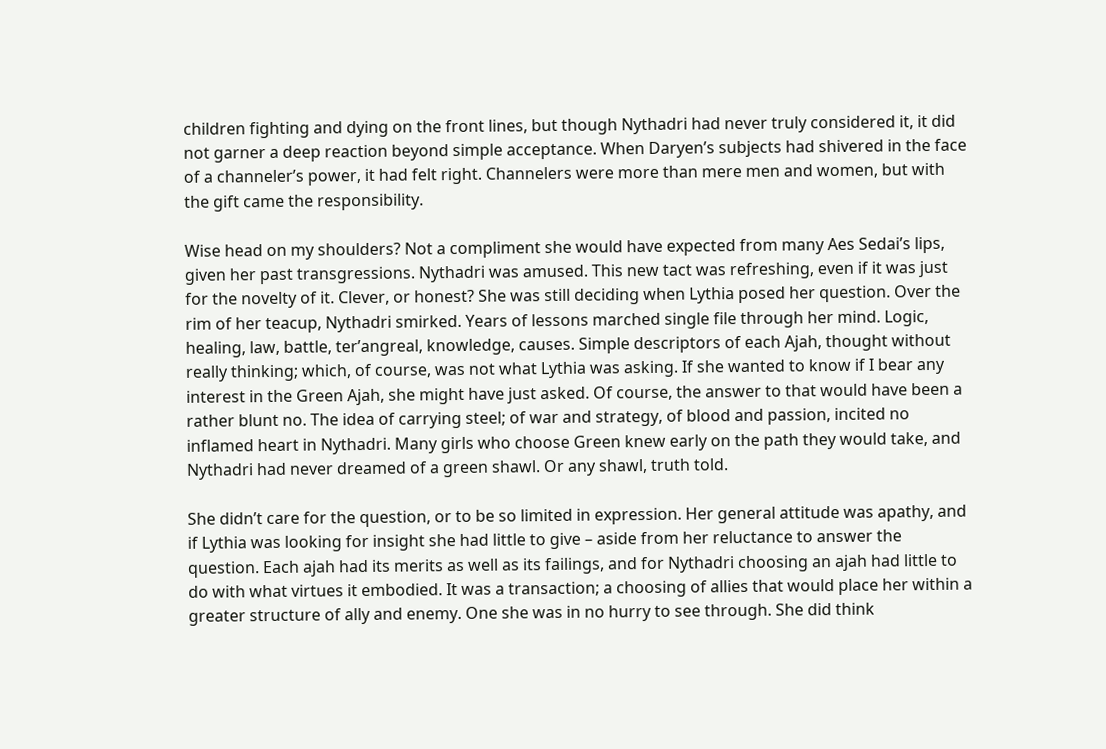children fighting and dying on the front lines, but though Nythadri had never truly considered it, it did not garner a deep reaction beyond simple acceptance. When Daryen’s subjects had shivered in the face of a channeler’s power, it had felt right. Channelers were more than mere men and women, but with the gift came the responsibility.

Wise head on my shoulders? Not a compliment she would have expected from many Aes Sedai’s lips, given her past transgressions. Nythadri was amused. This new tact was refreshing, even if it was just for the novelty of it. Clever, or honest? She was still deciding when Lythia posed her question. Over the rim of her teacup, Nythadri smirked. Years of lessons marched single file through her mind. Logic, healing, law, battle, ter’angreal, knowledge, causes. Simple descriptors of each Ajah, thought without really thinking; which, of course, was not what Lythia was asking. If she wanted to know if I bear any interest in the Green Ajah, she might have just asked. Of course, the answer to that would have been a rather blunt no. The idea of carrying steel; of war and strategy, of blood and passion, incited no inflamed heart in Nythadri. Many girls who choose Green knew early on the path they would take, and Nythadri had never dreamed of a green shawl. Or any shawl, truth told.

She didn’t care for the question, or to be so limited in expression. Her general attitude was apathy, and if Lythia was looking for insight she had little to give – aside from her reluctance to answer the question. Each ajah had its merits as well as its failings, and for Nythadri choosing an ajah had little to do with what virtues it embodied. It was a transaction; a choosing of allies that would place her within a greater structure of ally and enemy. One she was in no hurry to see through. She did think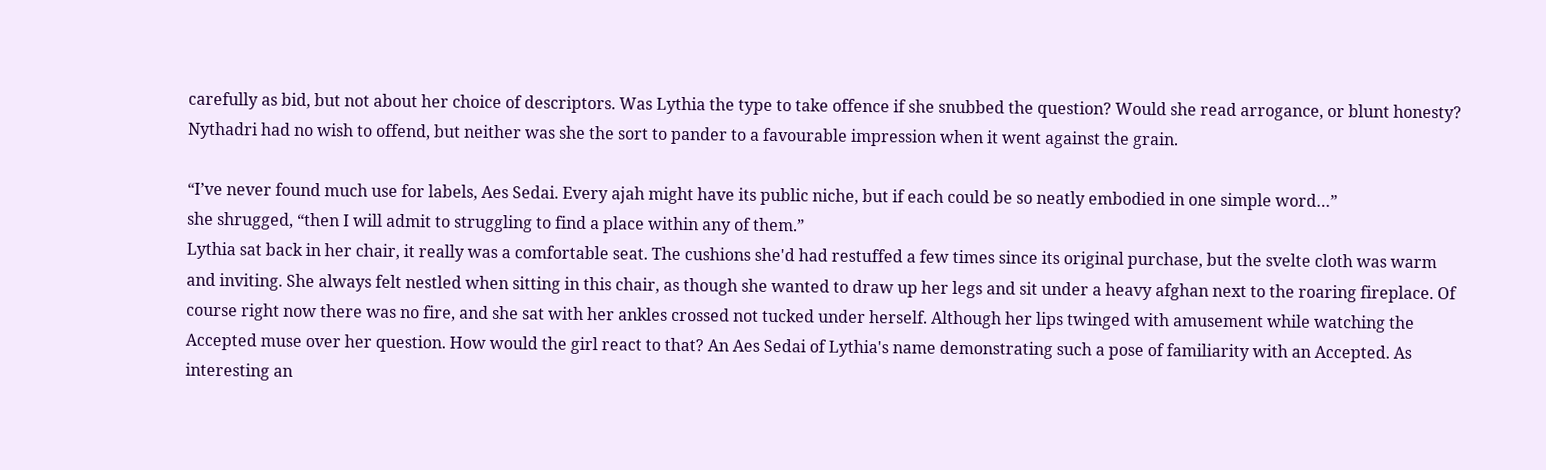carefully as bid, but not about her choice of descriptors. Was Lythia the type to take offence if she snubbed the question? Would she read arrogance, or blunt honesty? Nythadri had no wish to offend, but neither was she the sort to pander to a favourable impression when it went against the grain.

“I’ve never found much use for labels, Aes Sedai. Every ajah might have its public niche, but if each could be so neatly embodied in one simple word…”
she shrugged, “then I will admit to struggling to find a place within any of them.”
Lythia sat back in her chair, it really was a comfortable seat. The cushions she'd had restuffed a few times since its original purchase, but the svelte cloth was warm and inviting. She always felt nestled when sitting in this chair, as though she wanted to draw up her legs and sit under a heavy afghan next to the roaring fireplace. Of course right now there was no fire, and she sat with her ankles crossed not tucked under herself. Although her lips twinged with amusement while watching the Accepted muse over her question. How would the girl react to that? An Aes Sedai of Lythia's name demonstrating such a pose of familiarity with an Accepted. As interesting an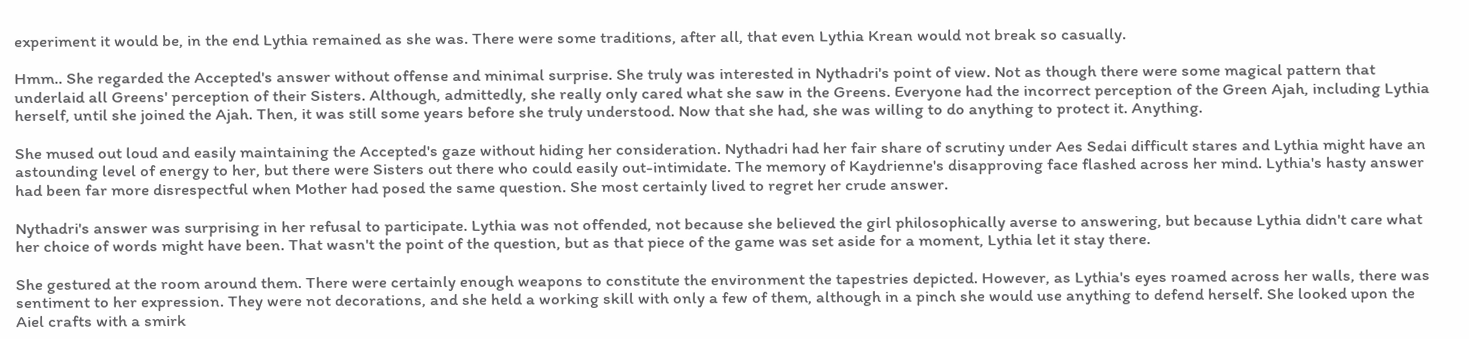experiment it would be, in the end Lythia remained as she was. There were some traditions, after all, that even Lythia Krean would not break so casually.

Hmm.. She regarded the Accepted's answer without offense and minimal surprise. She truly was interested in Nythadri's point of view. Not as though there were some magical pattern that underlaid all Greens' perception of their Sisters. Although, admittedly, she really only cared what she saw in the Greens. Everyone had the incorrect perception of the Green Ajah, including Lythia herself, until she joined the Ajah. Then, it was still some years before she truly understood. Now that she had, she was willing to do anything to protect it. Anything.

She mused out loud and easily maintaining the Accepted's gaze without hiding her consideration. Nythadri had her fair share of scrutiny under Aes Sedai difficult stares and Lythia might have an astounding level of energy to her, but there were Sisters out there who could easily out-intimidate. The memory of Kaydrienne's disapproving face flashed across her mind. Lythia's hasty answer had been far more disrespectful when Mother had posed the same question. She most certainly lived to regret her crude answer.

Nythadri's answer was surprising in her refusal to participate. Lythia was not offended, not because she believed the girl philosophically averse to answering, but because Lythia didn't care what her choice of words might have been. That wasn't the point of the question, but as that piece of the game was set aside for a moment, Lythia let it stay there.

She gestured at the room around them. There were certainly enough weapons to constitute the environment the tapestries depicted. However, as Lythia's eyes roamed across her walls, there was sentiment to her expression. They were not decorations, and she held a working skill with only a few of them, although in a pinch she would use anything to defend herself. She looked upon the Aiel crafts with a smirk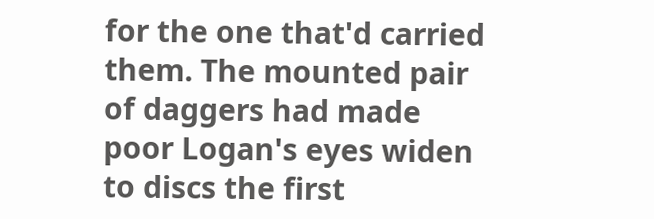for the one that'd carried them. The mounted pair of daggers had made poor Logan's eyes widen to discs the first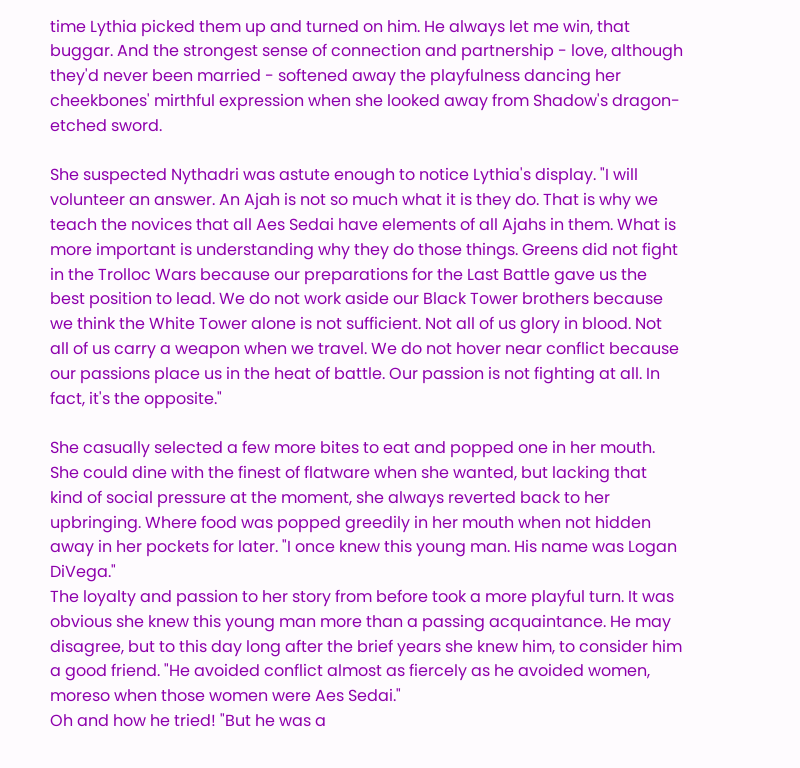time Lythia picked them up and turned on him. He always let me win, that buggar. And the strongest sense of connection and partnership - love, although they'd never been married - softened away the playfulness dancing her cheekbones' mirthful expression when she looked away from Shadow's dragon-etched sword.

She suspected Nythadri was astute enough to notice Lythia's display. "I will volunteer an answer. An Ajah is not so much what it is they do. That is why we teach the novices that all Aes Sedai have elements of all Ajahs in them. What is more important is understanding why they do those things. Greens did not fight in the Trolloc Wars because our preparations for the Last Battle gave us the best position to lead. We do not work aside our Black Tower brothers because we think the White Tower alone is not sufficient. Not all of us glory in blood. Not all of us carry a weapon when we travel. We do not hover near conflict because our passions place us in the heat of battle. Our passion is not fighting at all. In fact, it's the opposite."

She casually selected a few more bites to eat and popped one in her mouth. She could dine with the finest of flatware when she wanted, but lacking that kind of social pressure at the moment, she always reverted back to her upbringing. Where food was popped greedily in her mouth when not hidden away in her pockets for later. "I once knew this young man. His name was Logan DiVega."
The loyalty and passion to her story from before took a more playful turn. It was obvious she knew this young man more than a passing acquaintance. He may disagree, but to this day long after the brief years she knew him, to consider him a good friend. "He avoided conflict almost as fiercely as he avoided women, moreso when those women were Aes Sedai."
Oh and how he tried! "But he was a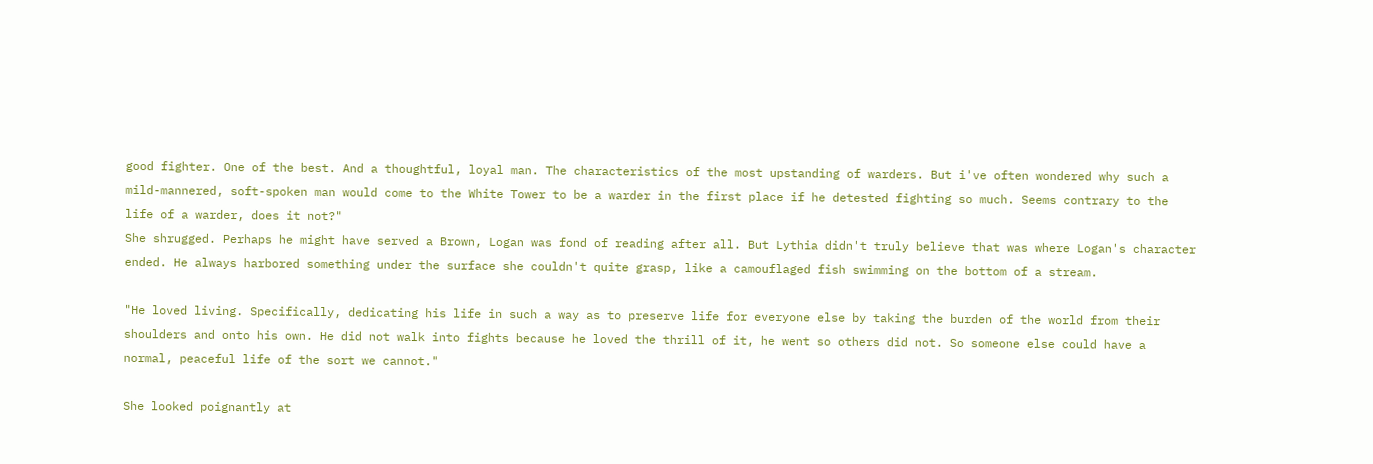good fighter. One of the best. And a thoughtful, loyal man. The characteristics of the most upstanding of warders. But i've often wondered why such a mild-mannered, soft-spoken man would come to the White Tower to be a warder in the first place if he detested fighting so much. Seems contrary to the life of a warder, does it not?"
She shrugged. Perhaps he might have served a Brown, Logan was fond of reading after all. But Lythia didn't truly believe that was where Logan's character ended. He always harbored something under the surface she couldn't quite grasp, like a camouflaged fish swimming on the bottom of a stream.

"He loved living. Specifically, dedicating his life in such a way as to preserve life for everyone else by taking the burden of the world from their shoulders and onto his own. He did not walk into fights because he loved the thrill of it, he went so others did not. So someone else could have a normal, peaceful life of the sort we cannot."

She looked poignantly at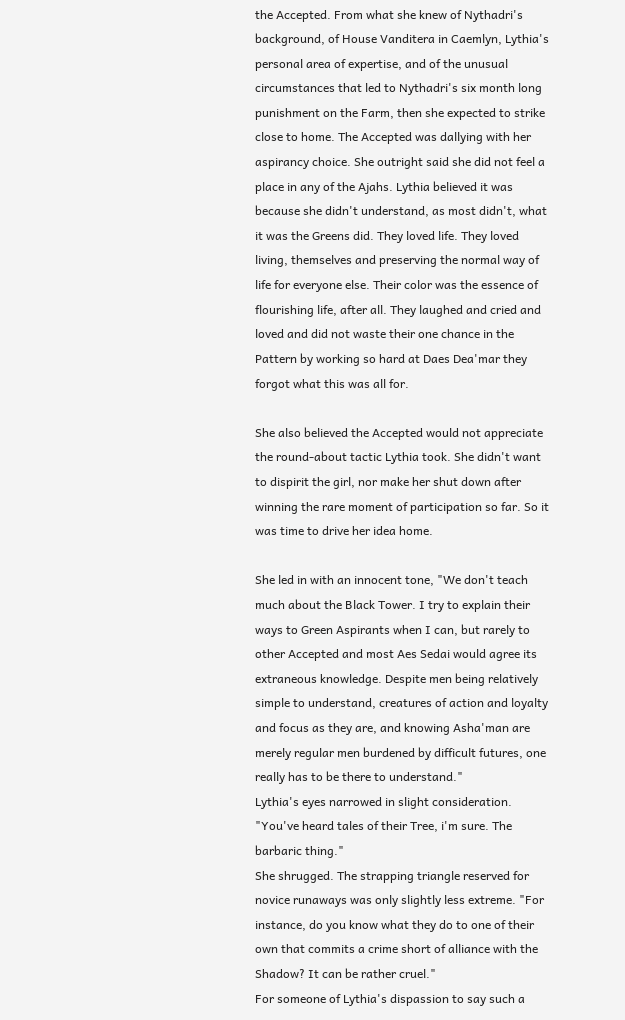the Accepted. From what she knew of Nythadri's background, of House Vanditera in Caemlyn, Lythia's personal area of expertise, and of the unusual circumstances that led to Nythadri's six month long punishment on the Farm, then she expected to strike close to home. The Accepted was dallying with her aspirancy choice. She outright said she did not feel a place in any of the Ajahs. Lythia believed it was because she didn't understand, as most didn't, what it was the Greens did. They loved life. They loved living, themselves and preserving the normal way of life for everyone else. Their color was the essence of flourishing life, after all. They laughed and cried and loved and did not waste their one chance in the Pattern by working so hard at Daes Dea'mar they forgot what this was all for.

She also believed the Accepted would not appreciate the round-about tactic Lythia took. She didn't want to dispirit the girl, nor make her shut down after winning the rare moment of participation so far. So it was time to drive her idea home.

She led in with an innocent tone, "We don't teach much about the Black Tower. I try to explain their ways to Green Aspirants when I can, but rarely to other Accepted and most Aes Sedai would agree its extraneous knowledge. Despite men being relatively simple to understand, creatures of action and loyalty and focus as they are, and knowing Asha'man are merely regular men burdened by difficult futures, one really has to be there to understand."
Lythia's eyes narrowed in slight consideration. "You've heard tales of their Tree, i'm sure. The barbaric thing."
She shrugged. The strapping triangle reserved for novice runaways was only slightly less extreme. "For instance, do you know what they do to one of their own that commits a crime short of alliance with the Shadow? It can be rather cruel."
For someone of Lythia's dispassion to say such a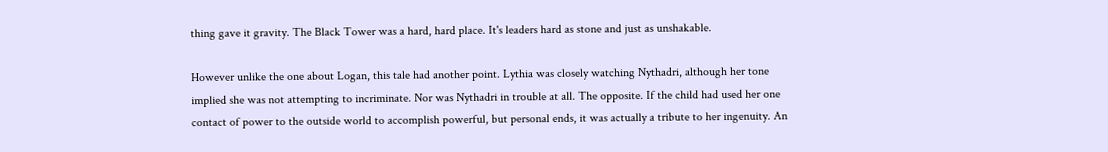thing gave it gravity. The Black Tower was a hard, hard place. It's leaders hard as stone and just as unshakable.

However unlike the one about Logan, this tale had another point. Lythia was closely watching Nythadri, although her tone implied she was not attempting to incriminate. Nor was Nythadri in trouble at all. The opposite. If the child had used her one contact of power to the outside world to accomplish powerful, but personal ends, it was actually a tribute to her ingenuity. An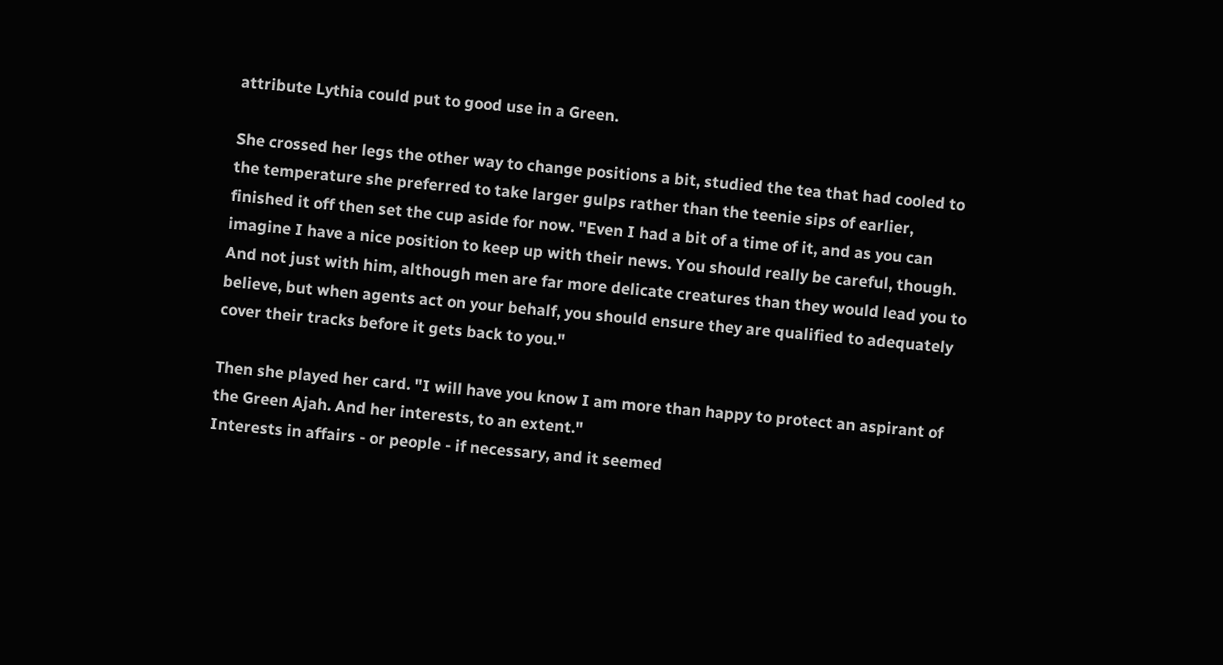attribute Lythia could put to good use in a Green.

She crossed her legs the other way to change positions a bit, studied the tea that had cooled to the temperature she preferred to take larger gulps rather than the teenie sips of earlier, finished it off then set the cup aside for now. "Even I had a bit of a time of it, and as you can imagine I have a nice position to keep up with their news. You should really be careful, though. And not just with him, although men are far more delicate creatures than they would lead you to believe, but when agents act on your behalf, you should ensure they are qualified to adequately cover their tracks before it gets back to you."

Then she played her card. "I will have you know I am more than happy to protect an aspirant of the Green Ajah. And her interests, to an extent."
Interests in affairs - or people - if necessary, and it seemed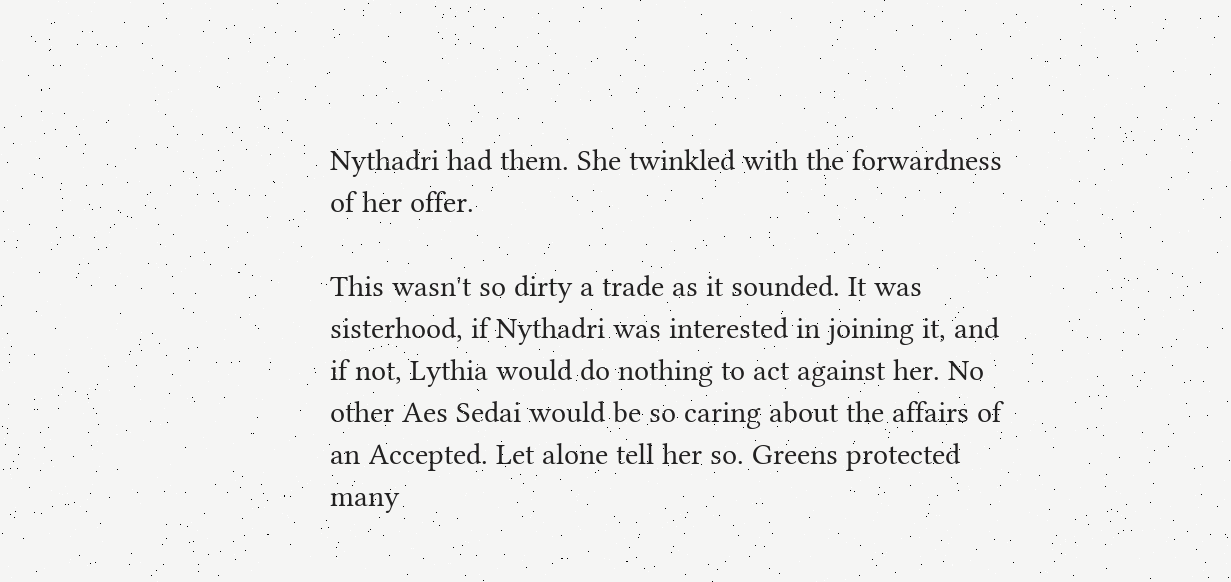Nythadri had them. She twinkled with the forwardness of her offer.

This wasn't so dirty a trade as it sounded. It was sisterhood, if Nythadri was interested in joining it, and if not, Lythia would do nothing to act against her. No other Aes Sedai would be so caring about the affairs of an Accepted. Let alone tell her so. Greens protected many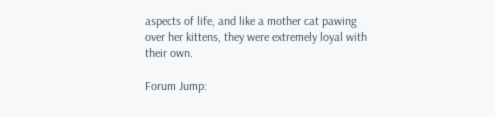aspects of life, and like a mother cat pawing over her kittens, they were extremely loyal with their own.

Forum Jump: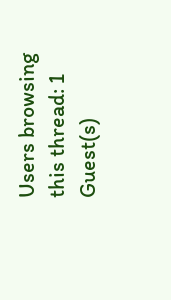Users browsing this thread: 1 Guest(s)